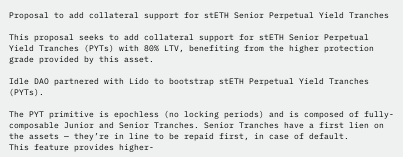Proposal to add collateral support for stETH Senior Perpetual Yield Tranches

This proposal seeks to add collateral support for stETH Senior Perpetual Yield Tranches (PYTs) with 80% LTV, benefiting from the higher protection grade provided by this asset.

Idle DAO partnered with Lido to bootstrap stETH Perpetual Yield Tranches (PYTs).

The PYT primitive is epochless (no locking periods) and is composed of fully-composable Junior and Senior Tranches. Senior Tranches have a first lien on the assets — they’re in line to be repaid first, in case of default.
This feature provides higher-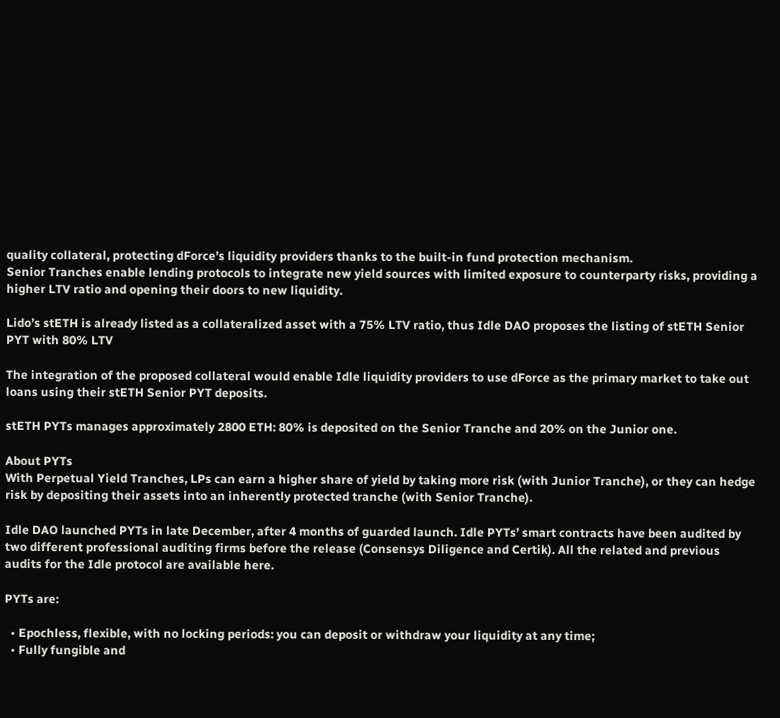quality collateral, protecting dForce’s liquidity providers thanks to the built-in fund protection mechanism.
Senior Tranches enable lending protocols to integrate new yield sources with limited exposure to counterparty risks, providing a higher LTV ratio and opening their doors to new liquidity.

Lido’s stETH is already listed as a collateralized asset with a 75% LTV ratio, thus Idle DAO proposes the listing of stETH Senior PYT with 80% LTV

The integration of the proposed collateral would enable Idle liquidity providers to use dForce as the primary market to take out loans using their stETH Senior PYT deposits.

stETH PYTs manages approximately 2800 ETH: 80% is deposited on the Senior Tranche and 20% on the Junior one.

About PYTs
With Perpetual Yield Tranches, LPs can earn a higher share of yield by taking more risk (with Junior Tranche), or they can hedge risk by depositing their assets into an inherently protected tranche (with Senior Tranche).

Idle DAO launched PYTs in late December, after 4 months of guarded launch. Idle PYTs’ smart contracts have been audited by two different professional auditing firms before the release (Consensys Diligence and Certik). All the related and previous audits for the Idle protocol are available here.

PYTs are:

  • Epochless, flexible, with no locking periods: you can deposit or withdraw your liquidity at any time;
  • Fully fungible and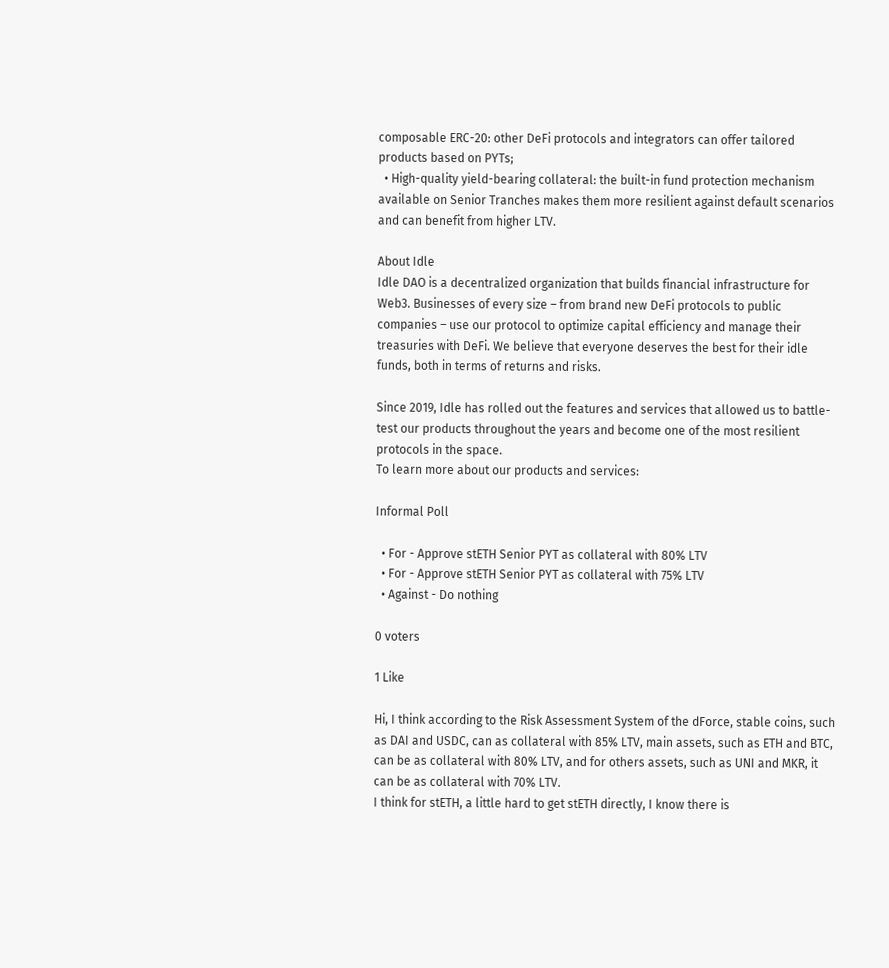composable ERC-20: other DeFi protocols and integrators can offer tailored products based on PYTs;
  • High-quality yield-bearing collateral: the built-in fund protection mechanism available on Senior Tranches makes them more resilient against default scenarios and can benefit from higher LTV.

About Idle
Idle DAO is a decentralized organization that builds financial infrastructure for Web3. Businesses of every size – from brand new DeFi protocols to public companies – use our protocol to optimize capital efficiency and manage their treasuries with DeFi. We believe that everyone deserves the best for their idle funds, both in terms of returns and risks.

Since 2019, Idle has rolled out the features and services that allowed us to battle-test our products throughout the years and become one of the most resilient protocols in the space.
To learn more about our products and services:

Informal Poll

  • For - Approve stETH Senior PYT as collateral with 80% LTV
  • For - Approve stETH Senior PYT as collateral with 75% LTV
  • Against - Do nothing

0 voters

1 Like

Hi, I think according to the Risk Assessment System of the dForce, stable coins, such as DAI and USDC, can as collateral with 85% LTV, main assets, such as ETH and BTC, can be as collateral with 80% LTV, and for others assets, such as UNI and MKR, it can be as collateral with 70% LTV.
I think for stETH, a little hard to get stETH directly, I know there is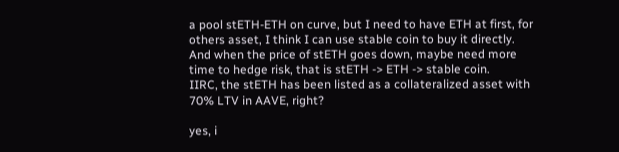a pool stETH-ETH on curve, but I need to have ETH at first, for others asset, I think I can use stable coin to buy it directly. And when the price of stETH goes down, maybe need more time to hedge risk, that is stETH -> ETH -> stable coin.
IIRC, the stETH has been listed as a collateralized asset with 70% LTV in AAVE, right?

yes, i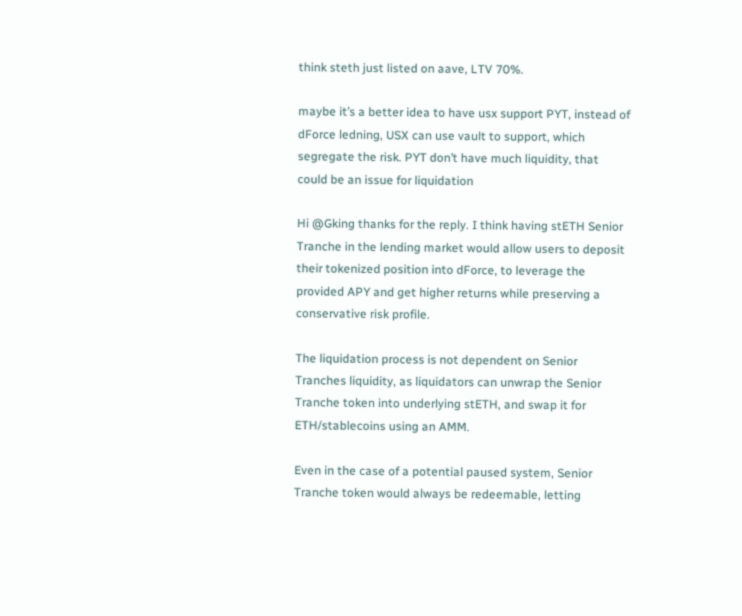think steth just listed on aave, LTV 70%.

maybe it’s a better idea to have usx support PYT, instead of dForce ledning, USX can use vault to support, which segregate the risk. PYT don’t have much liquidity, that could be an issue for liquidation

Hi @Gking thanks for the reply. I think having stETH Senior Tranche in the lending market would allow users to deposit their tokenized position into dForce, to leverage the provided APY and get higher returns while preserving a conservative risk profile.

The liquidation process is not dependent on Senior Tranches liquidity, as liquidators can unwrap the Senior Tranche token into underlying stETH, and swap it for ETH/stablecoins using an AMM.

Even in the case of a potential paused system, Senior Tranche token would always be redeemable, letting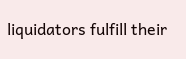liquidators fulfill their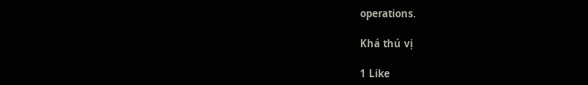operations.

Khá thú vị

1 Like